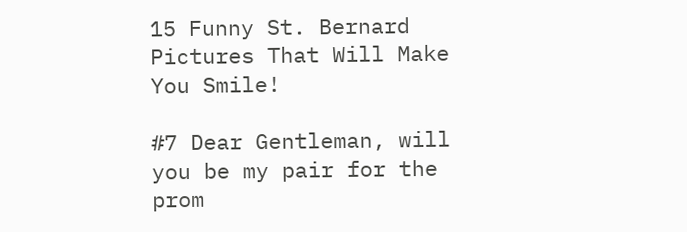15 Funny St. Bernard Pictures That Will Make You Smile!

#7 Dear Gentleman, will you be my pair for the prom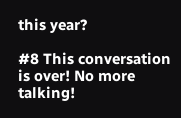this year?

#8 This conversation is over! No more talking!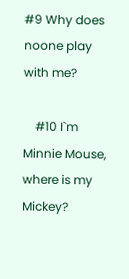#9 Why does noone play with me?

    #10 I`m Minnie Mouse, where is my Mickey?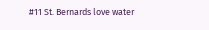#11 St. Bernards love water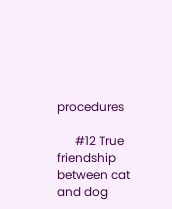procedures

      #12 True friendship between cat and dog